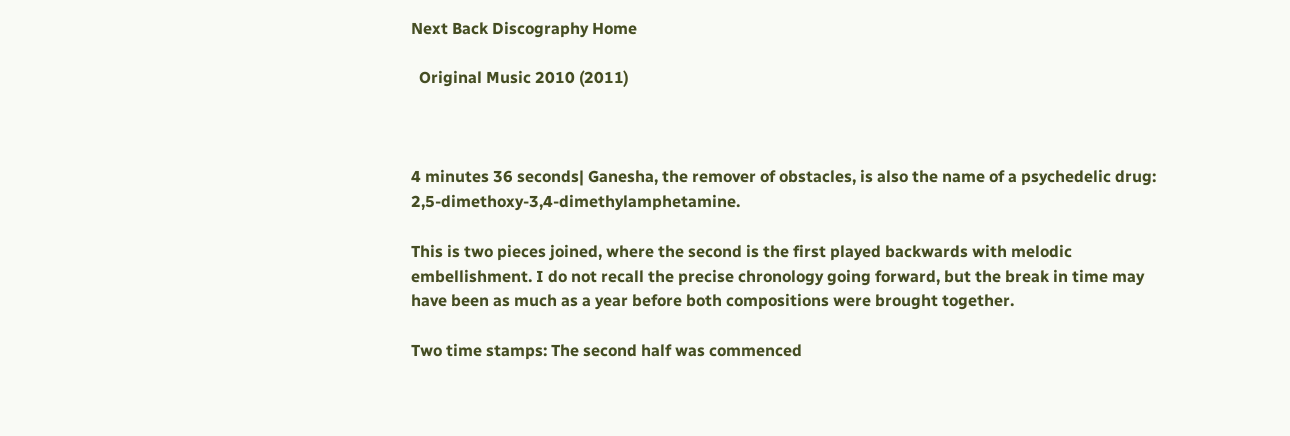Next Back Discography Home

  Original Music 2010 (2011)



4 minutes 36 seconds| Ganesha, the remover of obstacles, is also the name of a psychedelic drug: 2,5-dimethoxy-3,4-dimethylamphetamine.

This is two pieces joined, where the second is the first played backwards with melodic embellishment. I do not recall the precise chronology going forward, but the break in time may have been as much as a year before both compositions were brought together.

Two time stamps: The second half was commenced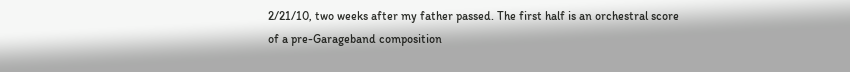2/21/10, two weeks after my father passed. The first half is an orchestral score of a pre-Garageband composition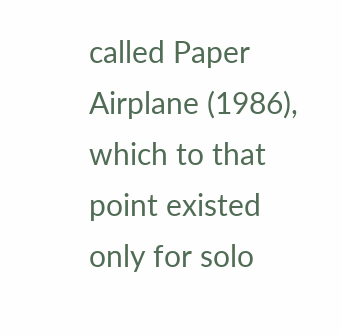called Paper Airplane (1986), which to that point existed only for solo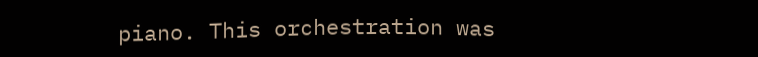piano. This orchestration was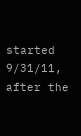started 9/31/11, after the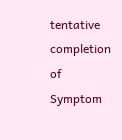tentative completion of Symptom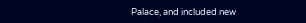Palace, and included new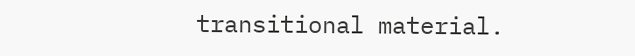transitional material.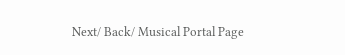Next/ Back/ Musical Portal Page